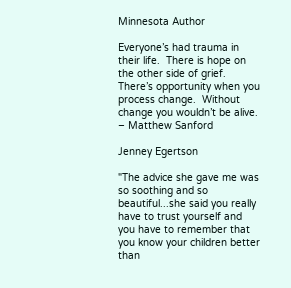Minnesota Author

Everyone’s had trauma in their life.  There is hope on the other side of grief. There’s opportunity when you process change.  Without change you wouldn’t be alive.  – Matthew Sanford

Jenney Egertson

"The advice she gave me was so soothing and so beautiful...she said you really have to trust yourself and you have to remember that you know your children better than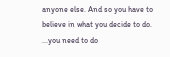anyone else. And so you have to believe in what you decide to do. ...you need to do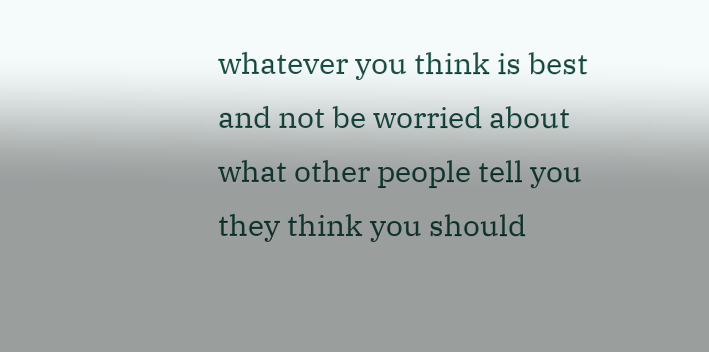whatever you think is best and not be worried about what other people tell you they think you should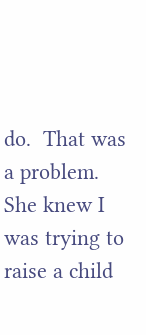do.  That was a problem.  She knew I was trying to raise a child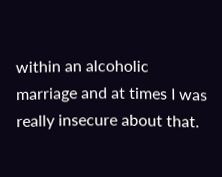within an alcoholic marriage and at times I was really insecure about that.